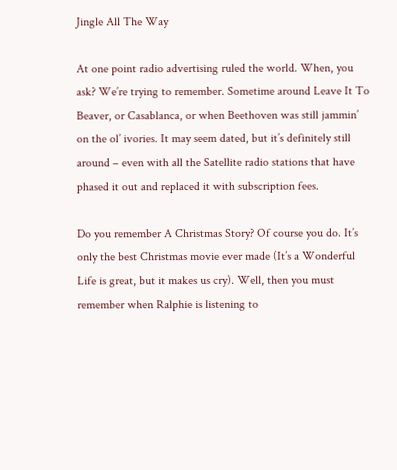Jingle All The Way

At one point radio advertising ruled the world. When, you ask? We’re trying to remember. Sometime around Leave It To Beaver, or Casablanca, or when Beethoven was still jammin’ on the ol’ ivories. It may seem dated, but it’s definitely still around – even with all the Satellite radio stations that have phased it out and replaced it with subscription fees.

Do you remember A Christmas Story? Of course you do. It’s only the best Christmas movie ever made (It’s a Wonderful Life is great, but it makes us cry). Well, then you must remember when Ralphie is listening to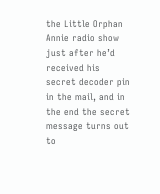the Little Orphan Annie radio show just after he’d received his secret decoder pin in the mail, and in the end the secret message turns out to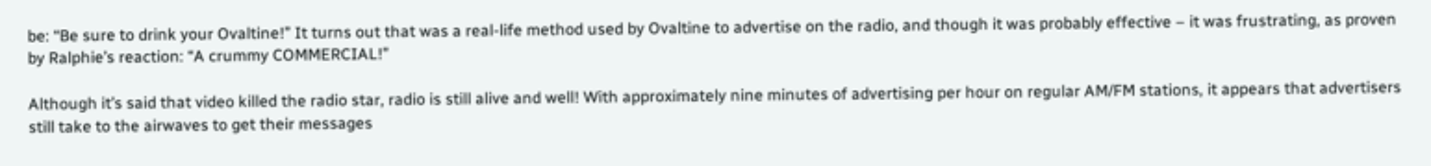be: “Be sure to drink your Ovaltine!” It turns out that was a real-life method used by Ovaltine to advertise on the radio, and though it was probably effective – it was frustrating, as proven by Ralphie’s reaction: “A crummy COMMERCIAL!”

Although it’s said that video killed the radio star, radio is still alive and well! With approximately nine minutes of advertising per hour on regular AM/FM stations, it appears that advertisers still take to the airwaves to get their messages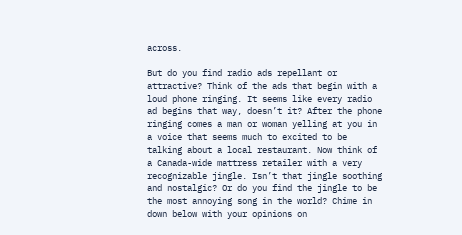across.

But do you find radio ads repellant or attractive? Think of the ads that begin with a loud phone ringing. It seems like every radio ad begins that way, doesn’t it? After the phone ringing comes a man or woman yelling at you in a voice that seems much to excited to be talking about a local restaurant. Now think of a Canada-wide mattress retailer with a very recognizable jingle. Isn’t that jingle soothing and nostalgic? Or do you find the jingle to be the most annoying song in the world? Chime in down below with your opinions on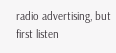radio advertising, but first listen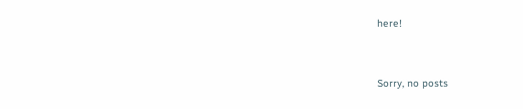here!


Sorry, no posts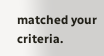matched your criteria.